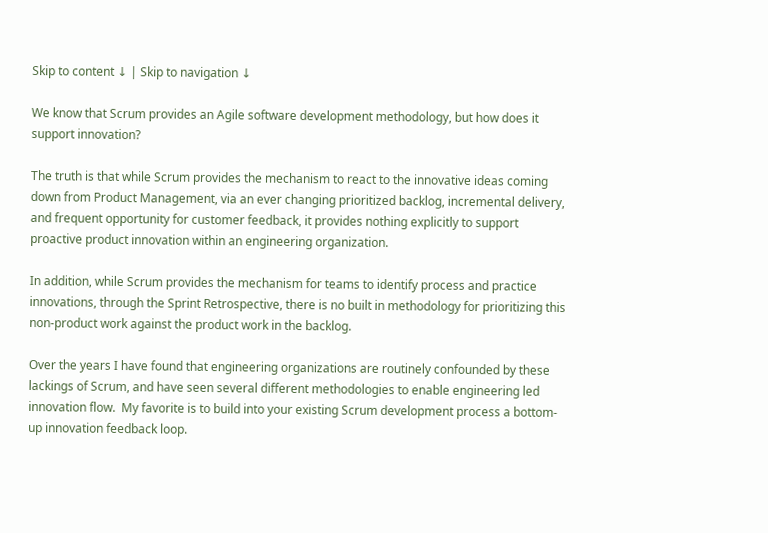Skip to content ↓ | Skip to navigation ↓

We know that Scrum provides an Agile software development methodology, but how does it support innovation?

The truth is that while Scrum provides the mechanism to react to the innovative ideas coming down from Product Management, via an ever changing prioritized backlog, incremental delivery, and frequent opportunity for customer feedback, it provides nothing explicitly to support proactive product innovation within an engineering organization.

In addition, while Scrum provides the mechanism for teams to identify process and practice innovations, through the Sprint Retrospective, there is no built in methodology for prioritizing this non-product work against the product work in the backlog.

Over the years I have found that engineering organizations are routinely confounded by these lackings of Scrum, and have seen several different methodologies to enable engineering led innovation flow.  My favorite is to build into your existing Scrum development process a bottom-up innovation feedback loop.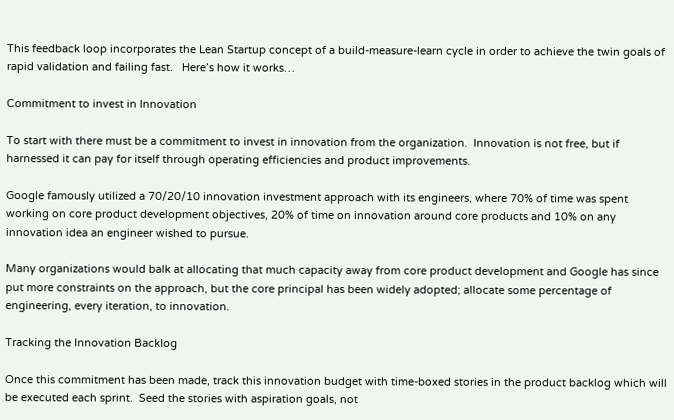This feedback loop incorporates the Lean Startup concept of a build-measure-learn cycle in order to achieve the twin goals of rapid validation and failing fast.   Here’s how it works…

Commitment to invest in Innovation

To start with there must be a commitment to invest in innovation from the organization.  Innovation is not free, but if harnessed it can pay for itself through operating efficiencies and product improvements.

Google famously utilized a 70/20/10 innovation investment approach with its engineers, where 70% of time was spent working on core product development objectives, 20% of time on innovation around core products and 10% on any innovation idea an engineer wished to pursue.

Many organizations would balk at allocating that much capacity away from core product development and Google has since put more constraints on the approach, but the core principal has been widely adopted; allocate some percentage of engineering, every iteration, to innovation.

Tracking the Innovation Backlog

Once this commitment has been made, track this innovation budget with time-boxed stories in the product backlog which will be executed each sprint.  Seed the stories with aspiration goals, not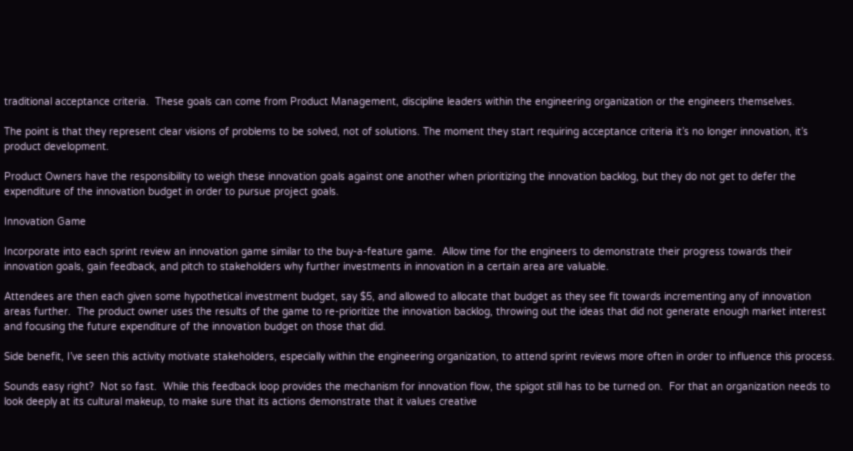traditional acceptance criteria.  These goals can come from Product Management, discipline leaders within the engineering organization or the engineers themselves.

The point is that they represent clear visions of problems to be solved, not of solutions. The moment they start requiring acceptance criteria it’s no longer innovation, it’s product development.

Product Owners have the responsibility to weigh these innovation goals against one another when prioritizing the innovation backlog, but they do not get to defer the expenditure of the innovation budget in order to pursue project goals.

Innovation Game

Incorporate into each sprint review an innovation game similar to the buy-a-feature game.  Allow time for the engineers to demonstrate their progress towards their innovation goals, gain feedback, and pitch to stakeholders why further investments in innovation in a certain area are valuable.

Attendees are then each given some hypothetical investment budget, say $5, and allowed to allocate that budget as they see fit towards incrementing any of innovation areas further.  The product owner uses the results of the game to re-prioritize the innovation backlog, throwing out the ideas that did not generate enough market interest and focusing the future expenditure of the innovation budget on those that did.

Side benefit, I’ve seen this activity motivate stakeholders, especially within the engineering organization, to attend sprint reviews more often in order to influence this process.

Sounds easy right?  Not so fast.  While this feedback loop provides the mechanism for innovation flow, the spigot still has to be turned on.  For that an organization needs to look deeply at its cultural makeup, to make sure that its actions demonstrate that it values creative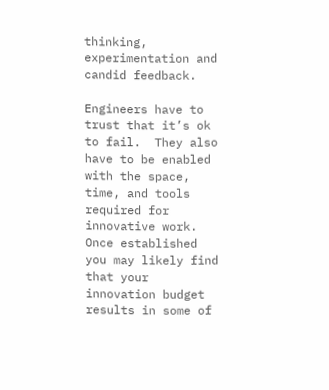thinking, experimentation and candid feedback.

Engineers have to trust that it’s ok to fail.  They also have to be enabled with the space, time, and tools required for innovative work.  Once established you may likely find that your innovation budget results in some of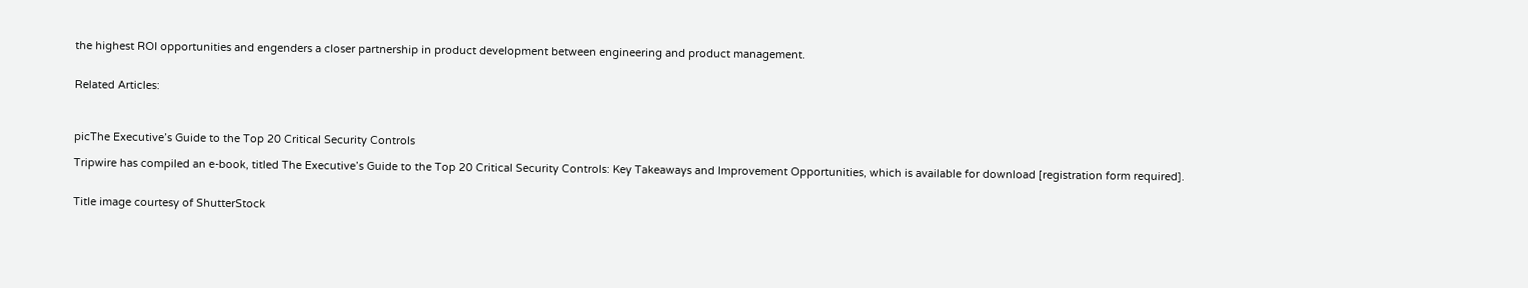the highest ROI opportunities and engenders a closer partnership in product development between engineering and product management.


Related Articles:



picThe Executive’s Guide to the Top 20 Critical Security Controls

Tripwire has compiled an e-book, titled The Executive’s Guide to the Top 20 Critical Security Controls: Key Takeaways and Improvement Opportunities, which is available for download [registration form required].


Title image courtesy of ShutterStock